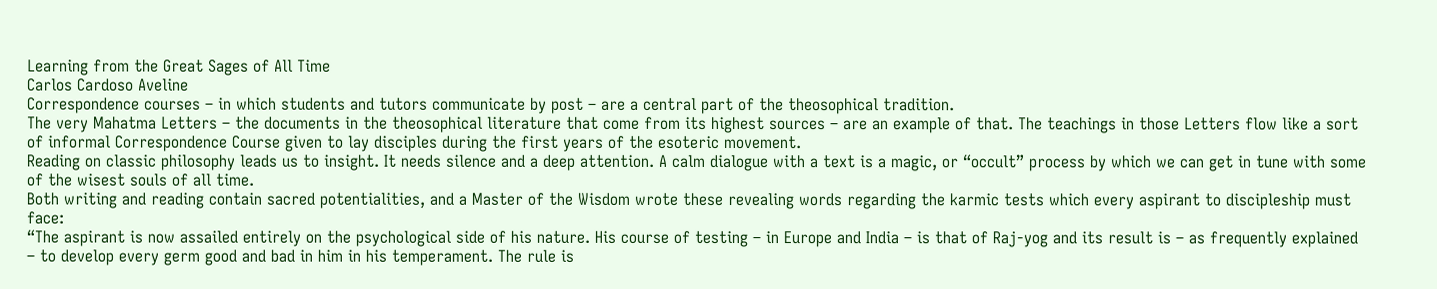Learning from the Great Sages of All Time
Carlos Cardoso Aveline
Correspondence courses – in which students and tutors communicate by post – are a central part of the theosophical tradition.
The very Mahatma Letters – the documents in the theosophical literature that come from its highest sources – are an example of that. The teachings in those Letters flow like a sort of informal Correspondence Course given to lay disciples during the first years of the esoteric movement.
Reading on classic philosophy leads us to insight. It needs silence and a deep attention. A calm dialogue with a text is a magic, or “occult” process by which we can get in tune with some of the wisest souls of all time.
Both writing and reading contain sacred potentialities, and a Master of the Wisdom wrote these revealing words regarding the karmic tests which every aspirant to discipleship must face:
“The aspirant is now assailed entirely on the psychological side of his nature. His course of testing – in Europe and India – is that of Raj-yog and its result is – as frequently explained – to develop every germ good and bad in him in his temperament. The rule is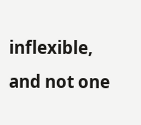inflexible, and not one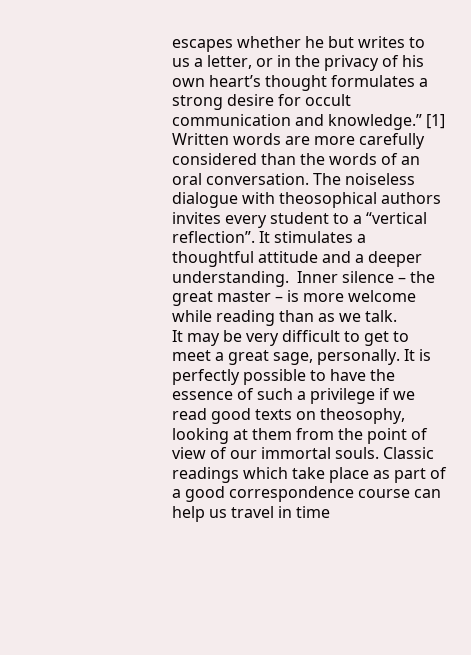escapes whether he but writes to us a letter, or in the privacy of his own heart’s thought formulates a strong desire for occult communication and knowledge.” [1]
Written words are more carefully considered than the words of an oral conversation. The noiseless dialogue with theosophical authors invites every student to a “vertical reflection”. It stimulates a thoughtful attitude and a deeper understanding.  Inner silence – the great master – is more welcome while reading than as we talk.
It may be very difficult to get to meet a great sage, personally. It is perfectly possible to have the essence of such a privilege if we read good texts on theosophy, looking at them from the point of view of our immortal souls. Classic readings which take place as part of a good correspondence course can help us travel in time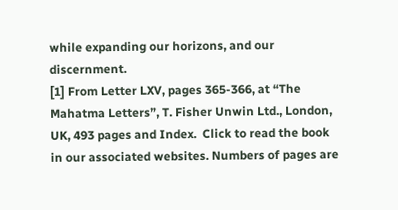while expanding our horizons, and our discernment.
[1] From Letter LXV, pages 365-366, at “The Mahatma Letters”, T. Fisher Unwin Ltd., London, UK, 493 pages and Index.  Click to read the book in our associated websites. Numbers of pages are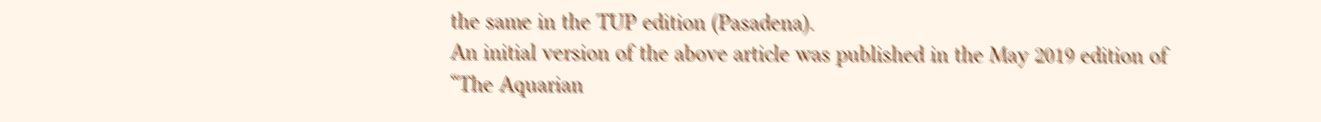the same in the TUP edition (Pasadena).
An initial version of the above article was published in the May 2019 edition of “The Aquarian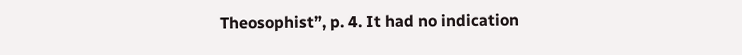Theosophist”, p. 4. It had no indication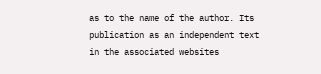as to the name of the author. Its publication as an independent text in the associated websites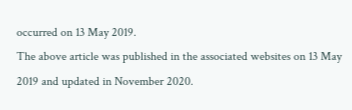occurred on 13 May 2019.
The above article was published in the associated websites on 13 May 2019 and updated in November 2020.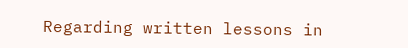Regarding written lessons in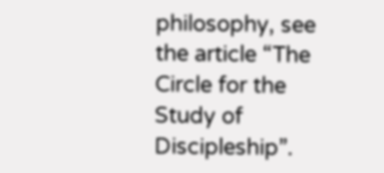philosophy, see the article “The Circle for the Study of Discipleship”.